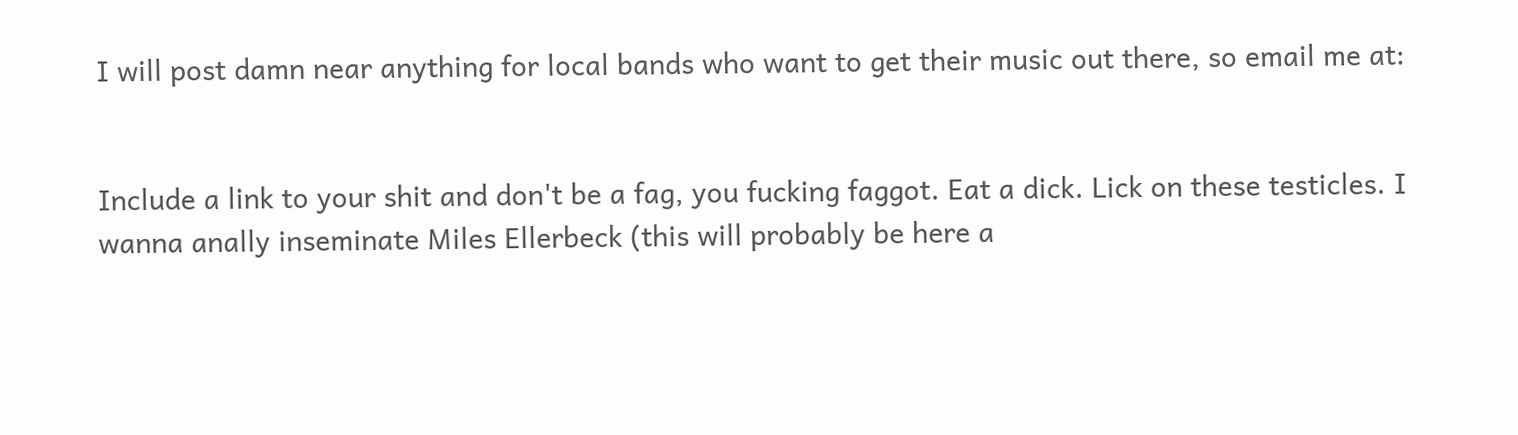I will post damn near anything for local bands who want to get their music out there, so email me at:


Include a link to your shit and don't be a fag, you fucking faggot. Eat a dick. Lick on these testicles. I wanna anally inseminate Miles Ellerbeck (this will probably be here a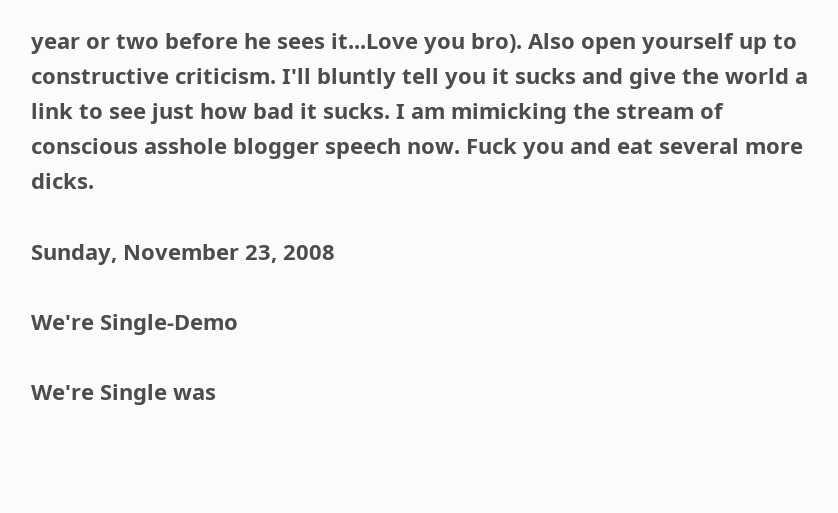year or two before he sees it...Love you bro). Also open yourself up to constructive criticism. I'll bluntly tell you it sucks and give the world a link to see just how bad it sucks. I am mimicking the stream of conscious asshole blogger speech now. Fuck you and eat several more dicks.

Sunday, November 23, 2008

We're Single-Demo

We're Single was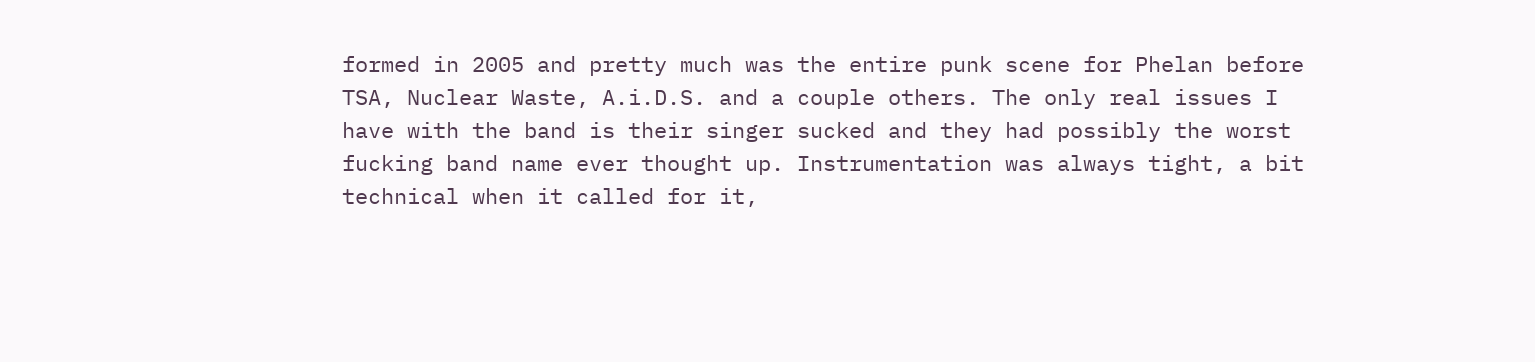formed in 2005 and pretty much was the entire punk scene for Phelan before TSA, Nuclear Waste, A.i.D.S. and a couple others. The only real issues I have with the band is their singer sucked and they had possibly the worst fucking band name ever thought up. Instrumentation was always tight, a bit technical when it called for it,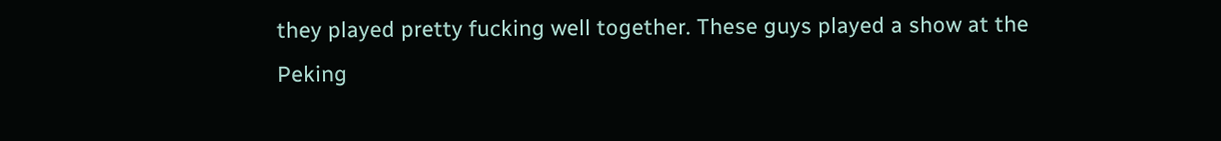they played pretty fucking well together. These guys played a show at the Peking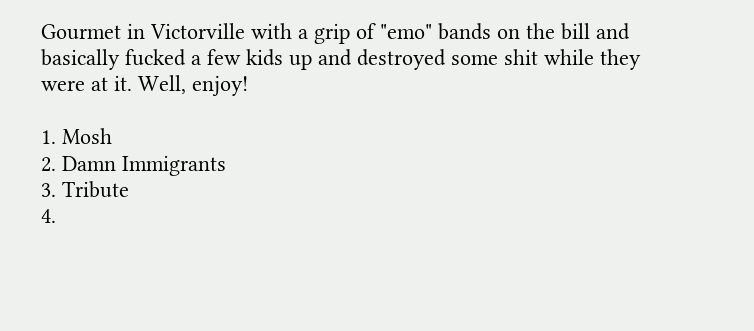Gourmet in Victorville with a grip of "emo" bands on the bill and basically fucked a few kids up and destroyed some shit while they were at it. Well, enjoy!

1. Mosh
2. Damn Immigrants
3. Tribute
4.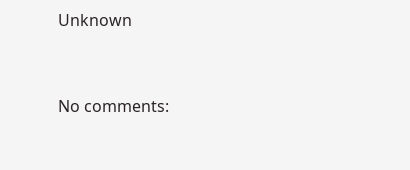Unknown


No comments: